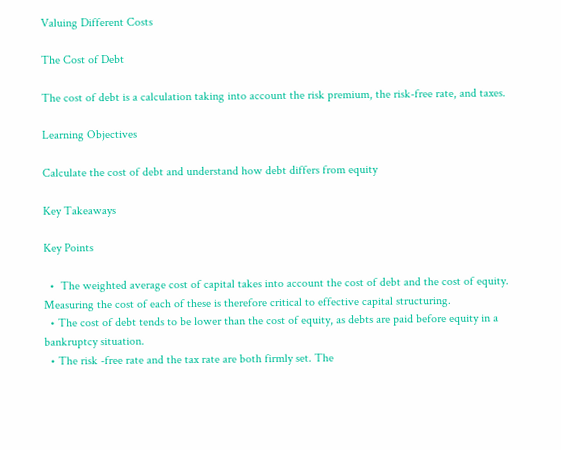Valuing Different Costs

The Cost of Debt

The cost of debt is a calculation taking into account the risk premium, the risk-free rate, and taxes.

Learning Objectives

Calculate the cost of debt and understand how debt differs from equity

Key Takeaways

Key Points

  •  The weighted average cost of capital takes into account the cost of debt and the cost of equity. Measuring the cost of each of these is therefore critical to effective capital structuring.
  • The cost of debt tends to be lower than the cost of equity, as debts are paid before equity in a bankruptcy situation.
  • The risk -free rate and the tax rate are both firmly set. The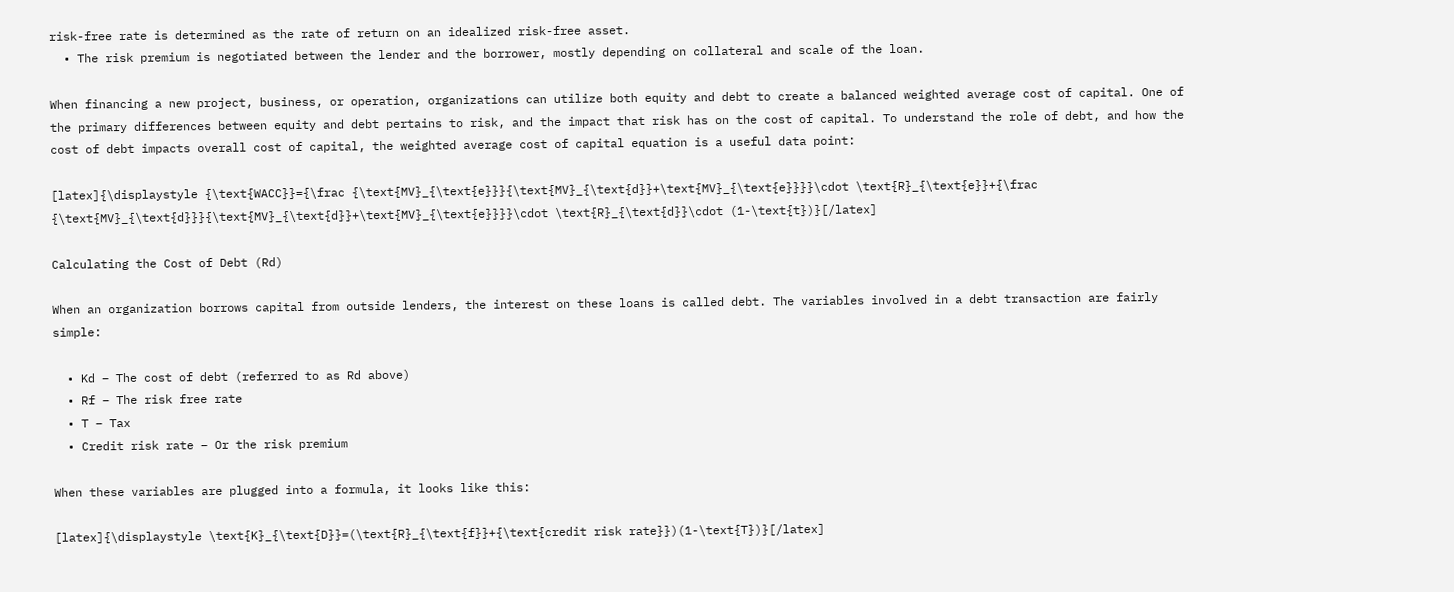risk-free rate is determined as the rate of return on an idealized risk-free asset.
  • The risk premium is negotiated between the lender and the borrower, mostly depending on collateral and scale of the loan.

When financing a new project, business, or operation, organizations can utilize both equity and debt to create a balanced weighted average cost of capital. One of the primary differences between equity and debt pertains to risk, and the impact that risk has on the cost of capital. To understand the role of debt, and how the cost of debt impacts overall cost of capital, the weighted average cost of capital equation is a useful data point:

[latex]{\displaystyle {\text{WACC}}={\frac {\text{MV}_{\text{e}}}{\text{MV}_{\text{d}}+\text{MV}_{\text{e}}}}\cdot \text{R}_{\text{e}}+{\frac {\text{MV}_{\text{d}}}{\text{MV}_{\text{d}}+\text{MV}_{\text{e}}}}\cdot \text{R}_{\text{d}}\cdot (1-\text{t})}[/latex]

Calculating the Cost of Debt (Rd)

When an organization borrows capital from outside lenders, the interest on these loans is called debt. The variables involved in a debt transaction are fairly simple:

  • Kd – The cost of debt (referred to as Rd above)
  • Rf – The risk free rate
  • T – Tax
  • Credit risk rate – Or the risk premium

When these variables are plugged into a formula, it looks like this:

[latex]{\displaystyle \text{K}_{\text{D}}=(\text{R}_{\text{f}}+{\text{credit risk rate}})(1-\text{T})}[/latex]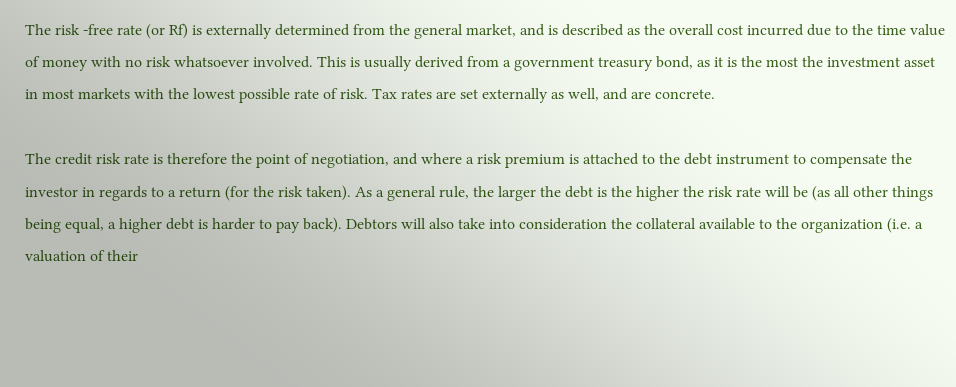The risk -free rate (or Rf) is externally determined from the general market, and is described as the overall cost incurred due to the time value of money with no risk whatsoever involved. This is usually derived from a government treasury bond, as it is the most the investment asset in most markets with the lowest possible rate of risk. Tax rates are set externally as well, and are concrete.

The credit risk rate is therefore the point of negotiation, and where a risk premium is attached to the debt instrument to compensate the investor in regards to a return (for the risk taken). As a general rule, the larger the debt is the higher the risk rate will be (as all other things being equal, a higher debt is harder to pay back). Debtors will also take into consideration the collateral available to the organization (i.e. a valuation of their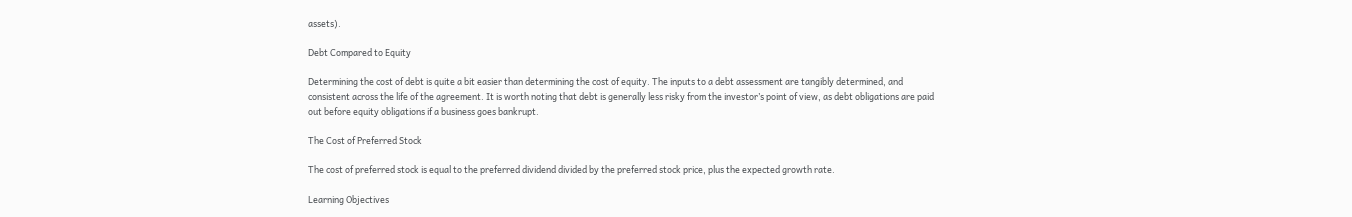assets).

Debt Compared to Equity

Determining the cost of debt is quite a bit easier than determining the cost of equity. The inputs to a debt assessment are tangibly determined, and consistent across the life of the agreement. It is worth noting that debt is generally less risky from the investor’s point of view, as debt obligations are paid out before equity obligations if a business goes bankrupt.

The Cost of Preferred Stock

The cost of preferred stock is equal to the preferred dividend divided by the preferred stock price, plus the expected growth rate.

Learning Objectives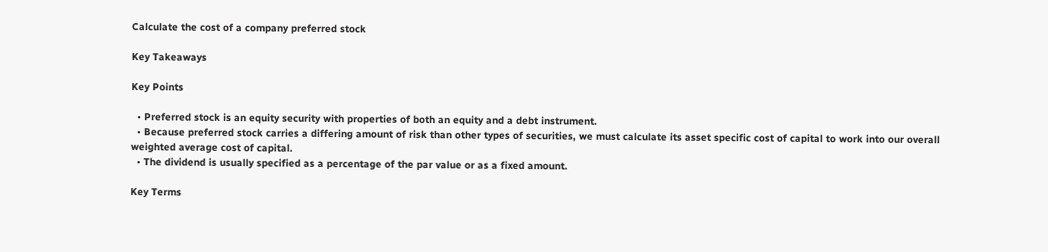Calculate the cost of a company preferred stock

Key Takeaways

Key Points

  • Preferred stock is an equity security with properties of both an equity and a debt instrument.
  • Because preferred stock carries a differing amount of risk than other types of securities, we must calculate its asset specific cost of capital to work into our overall weighted average cost of capital.
  • The dividend is usually specified as a percentage of the par value or as a fixed amount.

Key Terms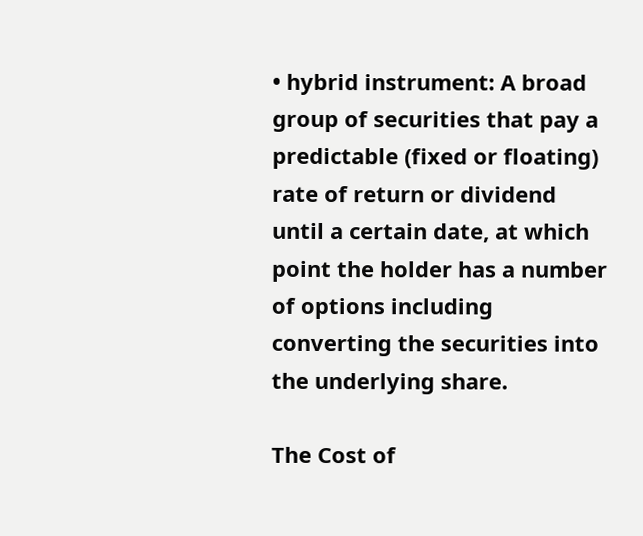• hybrid instrument: A broad group of securities that pay a predictable (fixed or floating) rate of return or dividend until a certain date, at which point the holder has a number of options including converting the securities into the underlying share.

The Cost of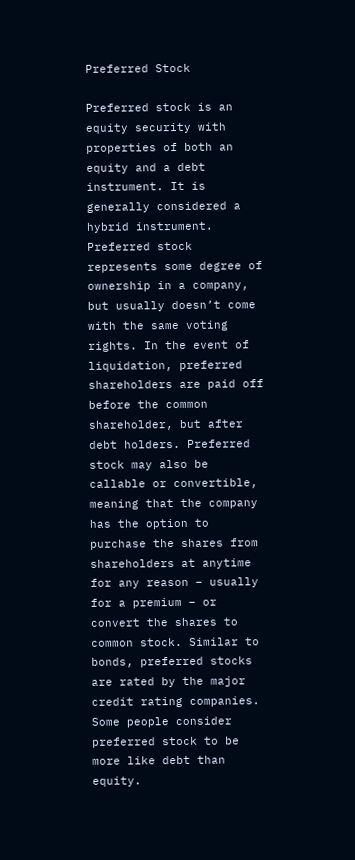Preferred Stock

Preferred stock is an equity security with properties of both an equity and a debt instrument. It is generally considered a hybrid instrument. Preferred stock represents some degree of ownership in a company, but usually doesn’t come with the same voting rights. In the event of liquidation, preferred shareholders are paid off before the common shareholder, but after debt holders. Preferred stock may also be callable or convertible, meaning that the company has the option to purchase the shares from shareholders at anytime for any reason – usually for a premium – or convert the shares to common stock. Similar to bonds, preferred stocks are rated by the major credit rating companies. Some people consider preferred stock to be more like debt than equity.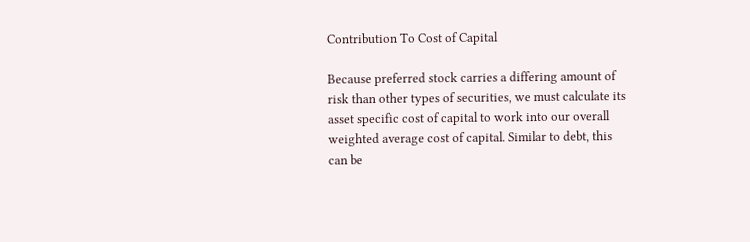Contribution To Cost of Capital

Because preferred stock carries a differing amount of risk than other types of securities, we must calculate its asset specific cost of capital to work into our overall weighted average cost of capital. Similar to debt, this can be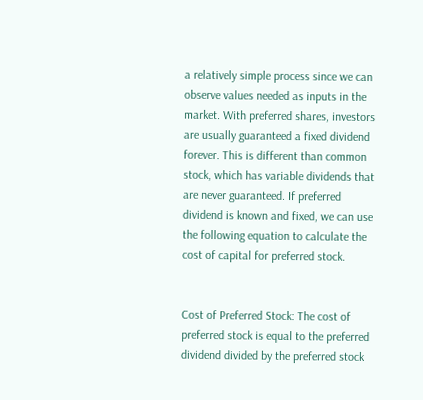a relatively simple process since we can observe values needed as inputs in the market. With preferred shares, investors are usually guaranteed a fixed dividend forever. This is different than common stock, which has variable dividends that are never guaranteed. If preferred dividend is known and fixed, we can use the following equation to calculate the cost of capital for preferred stock.


Cost of Preferred Stock: The cost of preferred stock is equal to the preferred dividend divided by the preferred stock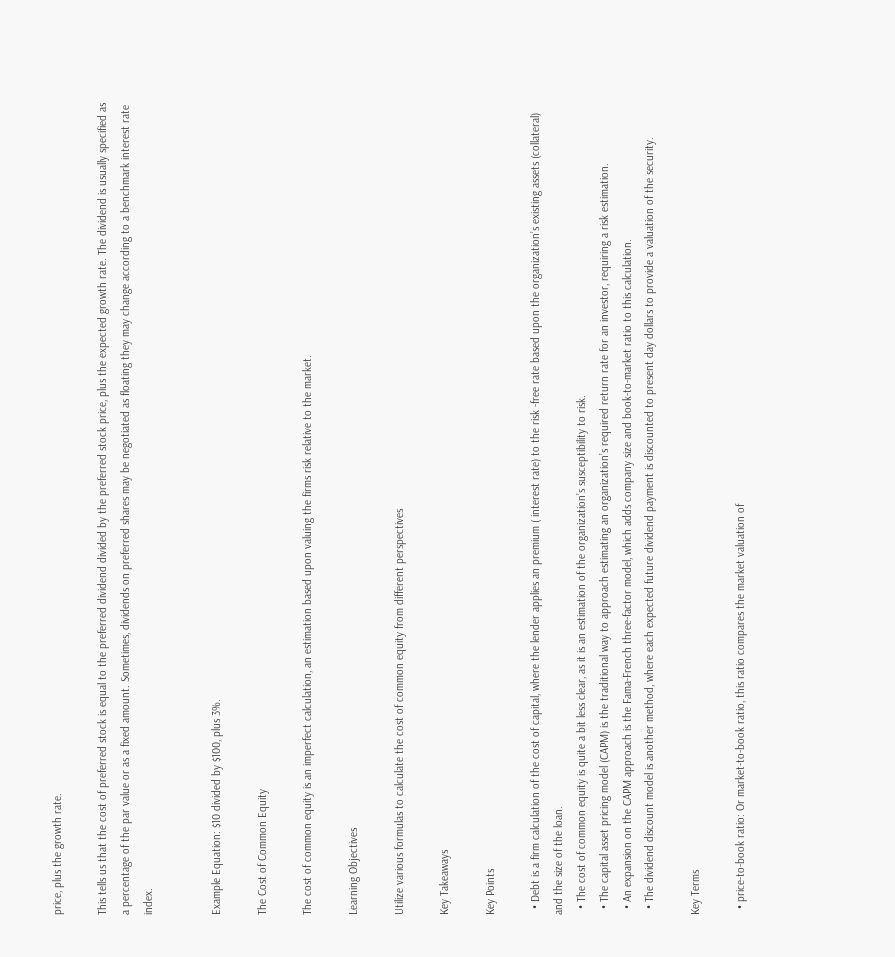price, plus the growth rate.

This tells us that the cost of preferred stock is equal to the preferred dividend divided by the preferred stock price, plus the expected growth rate. The dividend is usually specified as a percentage of the par value or as a fixed amount. Sometimes, dividends on preferred shares may be negotiated as floating they may change according to a benchmark interest rate index.


Example Equation: $10 divided by $100, plus 3%.

The Cost of Common Equity

The cost of common equity is an imperfect calculation, an estimation based upon valuing the firms risk relative to the market.

Learning Objectives

Utilize various formulas to calculate the cost of common equity from different perspectives

Key Takeaways

Key Points

  • Debt is a firm calculation of the cost of capital, where the lender applies an premium ( interest rate) to the risk -free rate based upon the organization’s existing assets (collateral) and the size of the loan.
  • The cost of common equity is quite a bit less clear, as it is an estimation of the organization’s susceptibility to risk.
  • The capital asset pricing model (CAPM) is the traditional way to approach estimating an organization’s required return rate for an investor, requiring a risk estimation.
  • An expansion on the CAPM approach is the Fama-French three-factor model, which adds company size and book-to-market ratio to this calculation.
  • The dividend discount model is another method, where each expected future dividend payment is discounted to present day dollars to provide a valuation of the security.

Key Terms

  • price-to-book ratio: Or market-to-book ratio, this ratio compares the market valuation of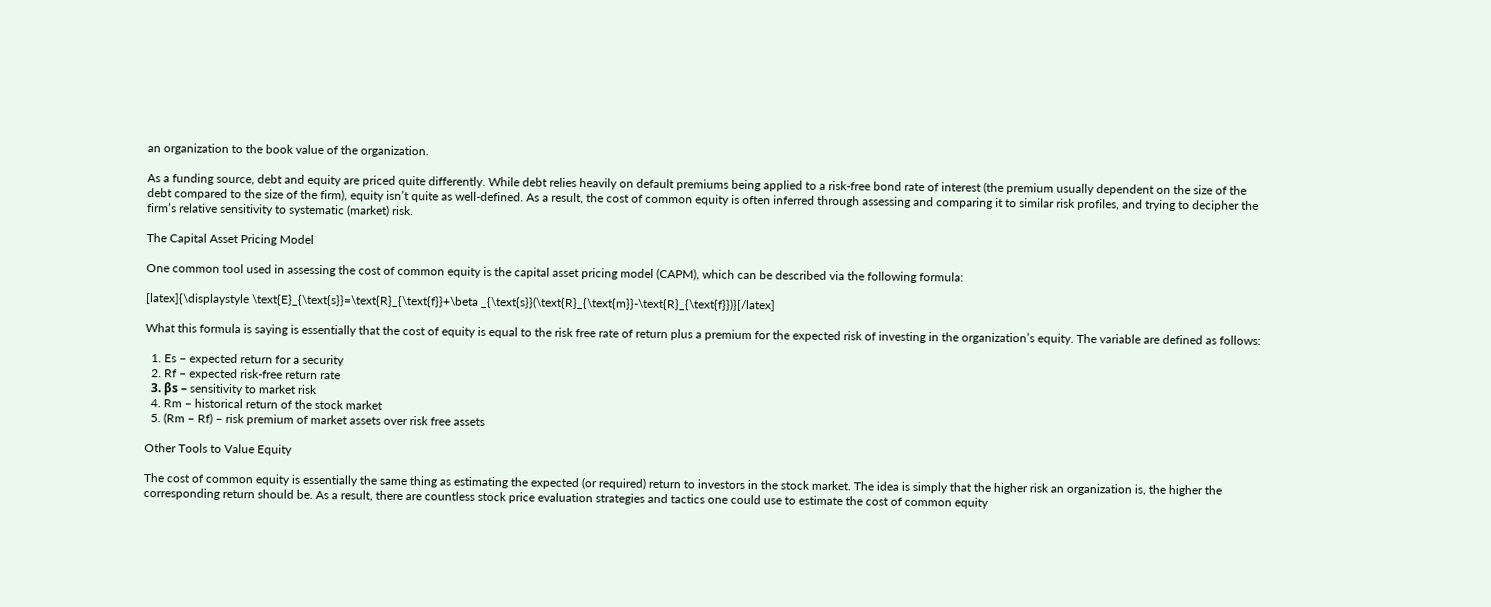an organization to the book value of the organization.

As a funding source, debt and equity are priced quite differently. While debt relies heavily on default premiums being applied to a risk-free bond rate of interest (the premium usually dependent on the size of the debt compared to the size of the firm), equity isn’t quite as well-defined. As a result, the cost of common equity is often inferred through assessing and comparing it to similar risk profiles, and trying to decipher the firm’s relative sensitivity to systematic (market) risk.

The Capital Asset Pricing Model

One common tool used in assessing the cost of common equity is the capital asset pricing model (CAPM), which can be described via the following formula:

[latex]{\displaystyle \text{E}_{\text{s}}=\text{R}_{\text{f}}+\beta _{\text{s}}(\text{R}_{\text{m}}-\text{R}_{\text{f}})}[/latex]

What this formula is saying is essentially that the cost of equity is equal to the risk free rate of return plus a premium for the expected risk of investing in the organization’s equity. The variable are defined as follows:

  1. Es – expected return for a security
  2. Rf – expected risk-free return rate
  3. βs – sensitivity to market risk
  4. Rm – historical return of the stock market
  5. (Rm – Rf) – risk premium of market assets over risk free assets

Other Tools to Value Equity

The cost of common equity is essentially the same thing as estimating the expected (or required) return to investors in the stock market. The idea is simply that the higher risk an organization is, the higher the corresponding return should be. As a result, there are countless stock price evaluation strategies and tactics one could use to estimate the cost of common equity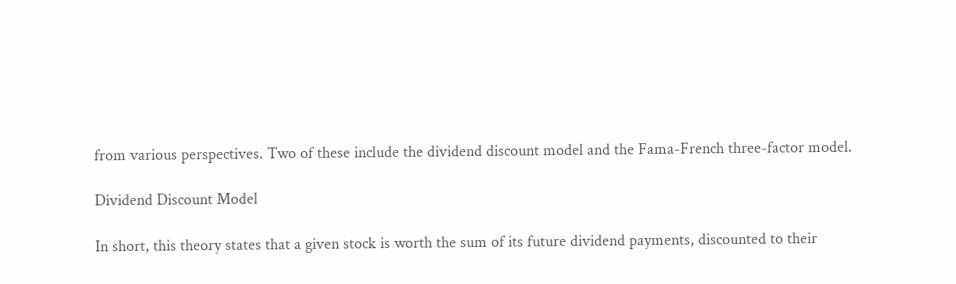from various perspectives. Two of these include the dividend discount model and the Fama-French three-factor model.

Dividend Discount Model

In short, this theory states that a given stock is worth the sum of its future dividend payments, discounted to their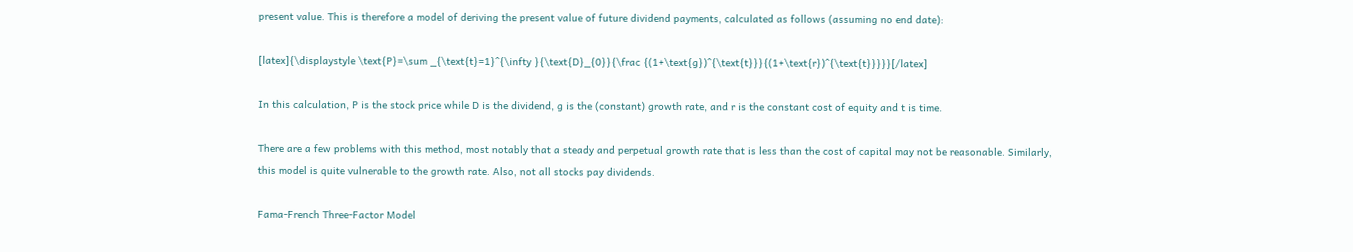present value. This is therefore a model of deriving the present value of future dividend payments, calculated as follows (assuming no end date):

[latex]{\displaystyle \text{P}=\sum _{\text{t}=1}^{\infty }{\text{D}_{0}}{\frac {(1+\text{g})^{\text{t}}}{(1+\text{r})^{\text{t}}}}}[/latex]

In this calculation, P is the stock price while D is the dividend, g is the (constant) growth rate, and r is the constant cost of equity and t is time.

There are a few problems with this method, most notably that a steady and perpetual growth rate that is less than the cost of capital may not be reasonable. Similarly, this model is quite vulnerable to the growth rate. Also, not all stocks pay dividends.

Fama-French Three-Factor Model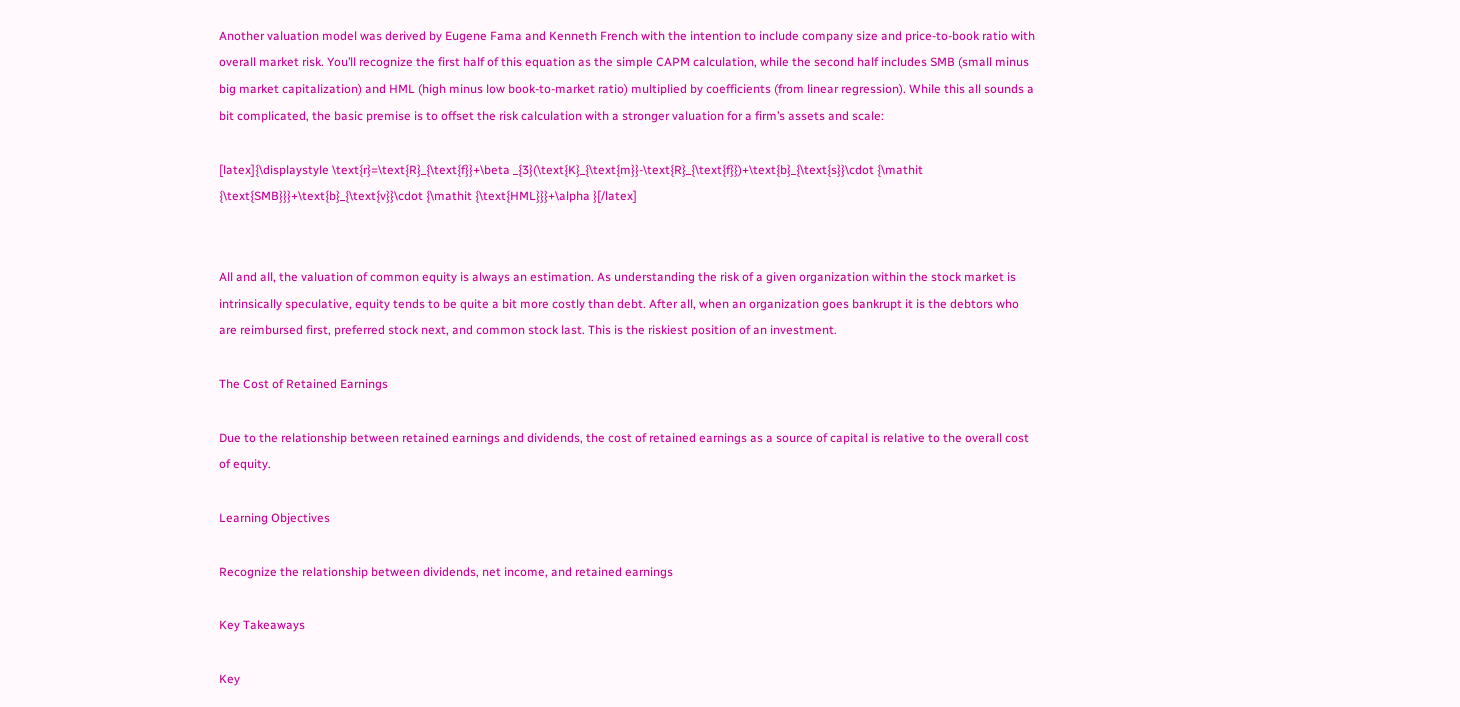Another valuation model was derived by Eugene Fama and Kenneth French with the intention to include company size and price-to-book ratio with overall market risk. You’ll recognize the first half of this equation as the simple CAPM calculation, while the second half includes SMB (small minus big market capitalization) and HML (high minus low book-to-market ratio) multiplied by coefficients (from linear regression). While this all sounds a bit complicated, the basic premise is to offset the risk calculation with a stronger valuation for a firm’s assets and scale:

[latex]{\displaystyle \text{r}=\text{R}_{\text{f}}+\beta _{3}(\text{K}_{\text{m}}-\text{R}_{\text{f}})+\text{b}_{\text{s}}\cdot {\mathit {\text{SMB}}}+\text{b}_{\text{v}}\cdot {\mathit {\text{HML}}}+\alpha }[/latex]


All and all, the valuation of common equity is always an estimation. As understanding the risk of a given organization within the stock market is intrinsically speculative, equity tends to be quite a bit more costly than debt. After all, when an organization goes bankrupt it is the debtors who are reimbursed first, preferred stock next, and common stock last. This is the riskiest position of an investment.

The Cost of Retained Earnings

Due to the relationship between retained earnings and dividends, the cost of retained earnings as a source of capital is relative to the overall cost of equity.

Learning Objectives

Recognize the relationship between dividends, net income, and retained earnings

Key Takeaways

Key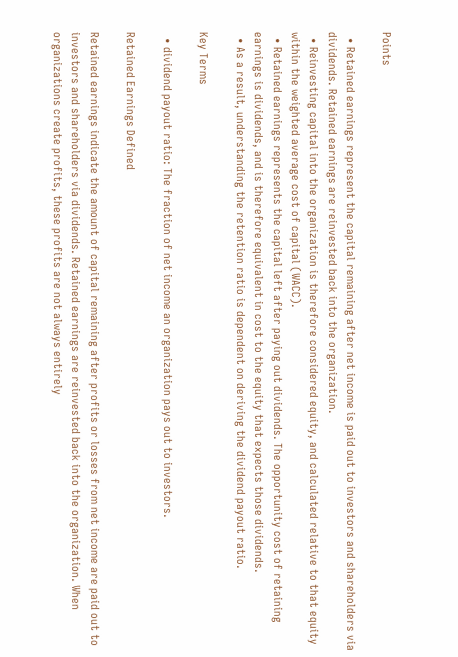Points

  • Retained earnings represent the capital remaining after net income is paid out to investors and shareholders via dividends. Retained earnings are reinvested back into the organization.
  • Reinvesting capital into the organization is therefore considered equity, and calculated relative to that equity within the weighted average cost of capital (WACC).
  • Retained earnings represents the capital left after paying out dividends. The opportunity cost of retaining earnings is dividends, and is therefore equivalent in cost to the equity that expects those dividends.
  • As a result, understanding the retention ratio is dependent on deriving the dividend payout ratio.

Key Terms

  • dividend payout ratio: The fraction of net income an organization pays out to investors.

Retained Earnings Defined

Retained earnings indicate the amount of capital remaining after profits or losses from net income are paid out to investors and shareholders via dividends. Retained earnings are reinvested back into the organization. When organizations create profits, these profits are not always entirely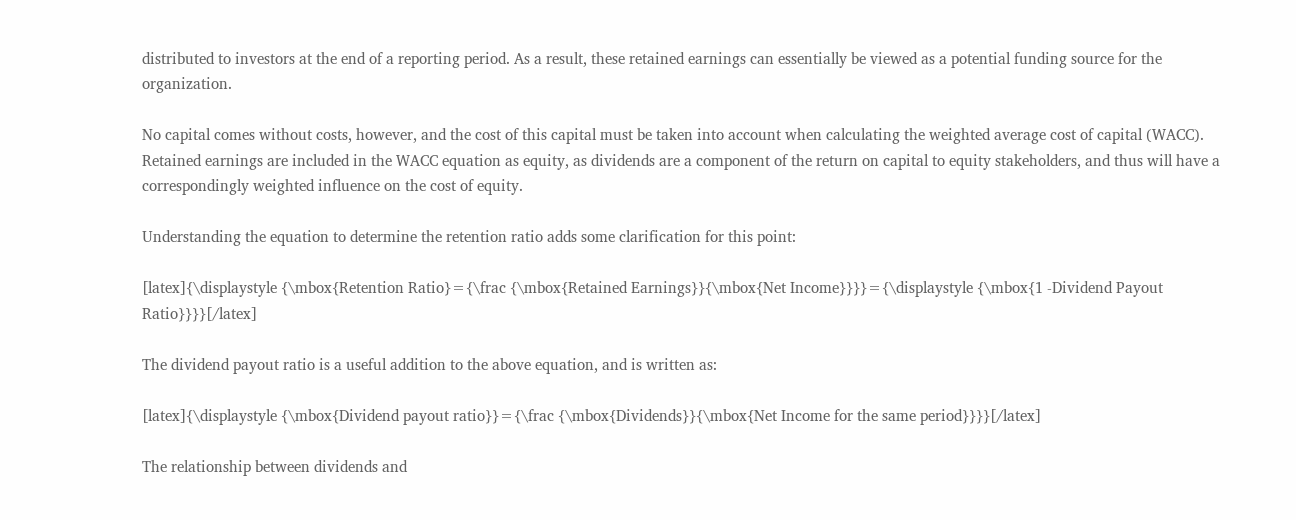distributed to investors at the end of a reporting period. As a result, these retained earnings can essentially be viewed as a potential funding source for the organization.

No capital comes without costs, however, and the cost of this capital must be taken into account when calculating the weighted average cost of capital (WACC). Retained earnings are included in the WACC equation as equity, as dividends are a component of the return on capital to equity stakeholders, and thus will have a correspondingly weighted influence on the cost of equity.

Understanding the equation to determine the retention ratio adds some clarification for this point:

[latex]{\displaystyle {\mbox{Retention Ratio}={\frac {\mbox{Retained Earnings}}{\mbox{Net Income}}}}={\displaystyle {\mbox{1 -Dividend Payout Ratio}}}}[/latex]

The dividend payout ratio is a useful addition to the above equation, and is written as:

[latex]{\displaystyle {\mbox{Dividend payout ratio}}={\frac {\mbox{Dividends}}{\mbox{Net Income for the same period}}}}[/latex]

The relationship between dividends and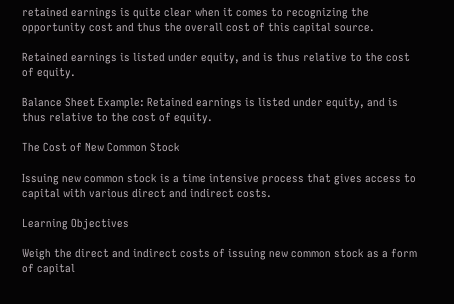retained earnings is quite clear when it comes to recognizing the opportunity cost and thus the overall cost of this capital source.

Retained earnings is listed under equity, and is thus relative to the cost of equity.

Balance Sheet Example: Retained earnings is listed under equity, and is thus relative to the cost of equity.

The Cost of New Common Stock

Issuing new common stock is a time intensive process that gives access to capital with various direct and indirect costs.

Learning Objectives

Weigh the direct and indirect costs of issuing new common stock as a form of capital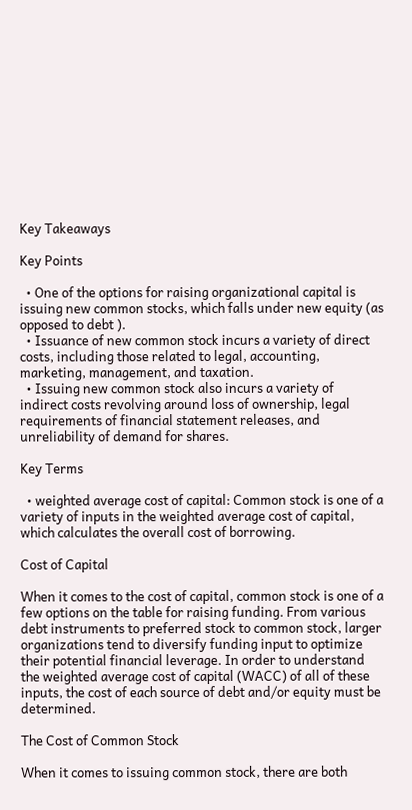Key Takeaways

Key Points

  • One of the options for raising organizational capital is issuing new common stocks, which falls under new equity (as opposed to debt ).
  • Issuance of new common stock incurs a variety of direct costs, including those related to legal, accounting, marketing, management, and taxation.
  • Issuing new common stock also incurs a variety of indirect costs revolving around loss of ownership, legal requirements of financial statement releases, and unreliability of demand for shares.

Key Terms

  • weighted average cost of capital: Common stock is one of a variety of inputs in the weighted average cost of capital, which calculates the overall cost of borrowing.

Cost of Capital

When it comes to the cost of capital, common stock is one of a few options on the table for raising funding. From various debt instruments to preferred stock to common stock, larger organizations tend to diversify funding input to optimize their potential financial leverage. In order to understand the weighted average cost of capital (WACC) of all of these inputs, the cost of each source of debt and/or equity must be determined.

The Cost of Common Stock

When it comes to issuing common stock, there are both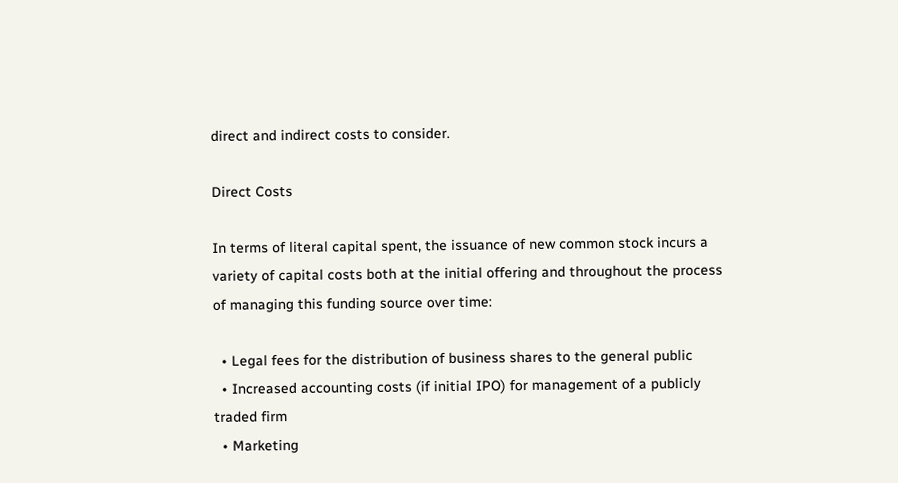direct and indirect costs to consider.

Direct Costs

In terms of literal capital spent, the issuance of new common stock incurs a variety of capital costs both at the initial offering and throughout the process of managing this funding source over time:

  • Legal fees for the distribution of business shares to the general public
  • Increased accounting costs (if initial IPO) for management of a publicly traded firm
  • Marketing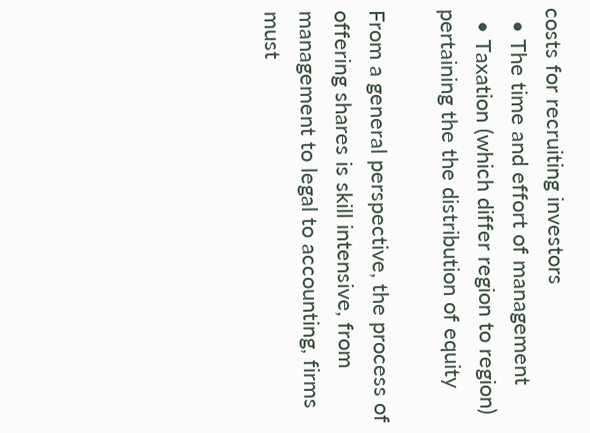costs for recruiting investors
  • The time and effort of management
  • Taxation (which differ region to region) pertaining the the distribution of equity

From a general perspective, the process of offering shares is skill intensive, from management to legal to accounting, firms must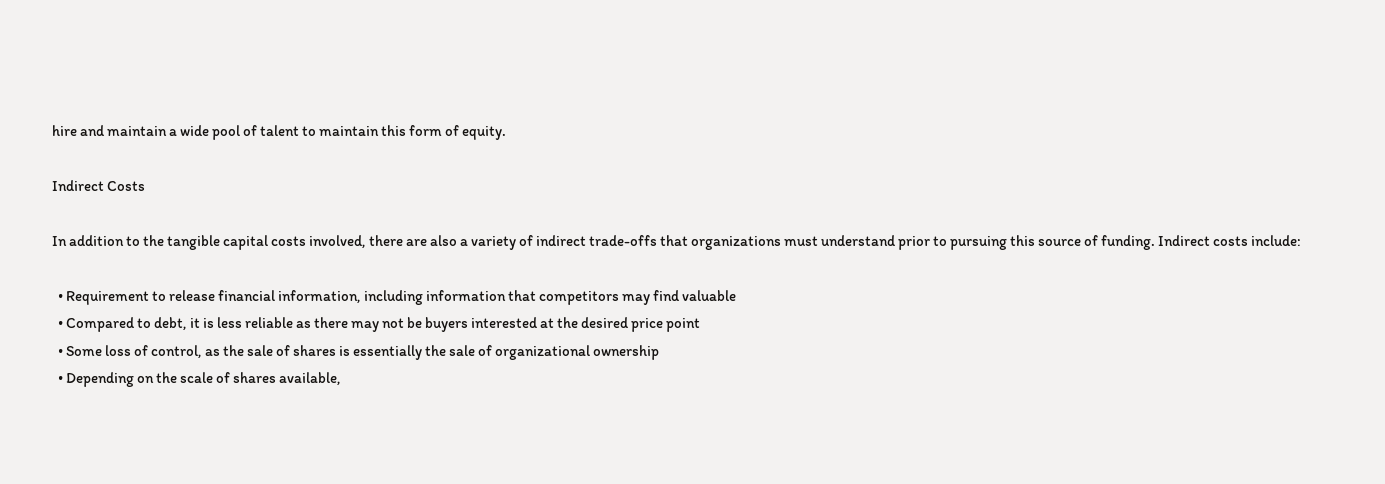hire and maintain a wide pool of talent to maintain this form of equity.

Indirect Costs

In addition to the tangible capital costs involved, there are also a variety of indirect trade-offs that organizations must understand prior to pursuing this source of funding. Indirect costs include:

  • Requirement to release financial information, including information that competitors may find valuable
  • Compared to debt, it is less reliable as there may not be buyers interested at the desired price point
  • Some loss of control, as the sale of shares is essentially the sale of organizational ownership
  • Depending on the scale of shares available,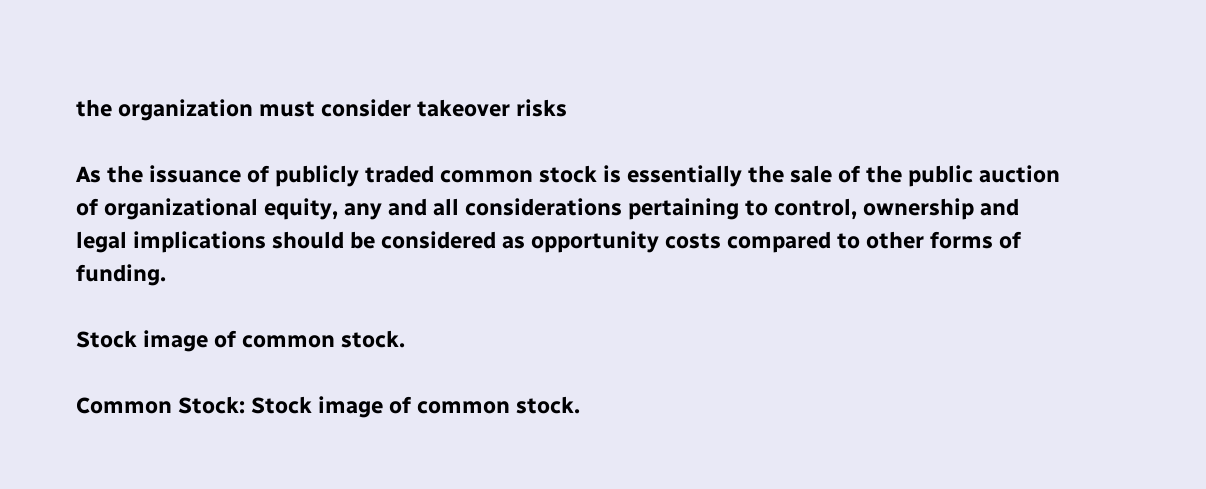the organization must consider takeover risks

As the issuance of publicly traded common stock is essentially the sale of the public auction of organizational equity, any and all considerations pertaining to control, ownership and legal implications should be considered as opportunity costs compared to other forms of funding.

Stock image of common stock.

Common Stock: Stock image of common stock.